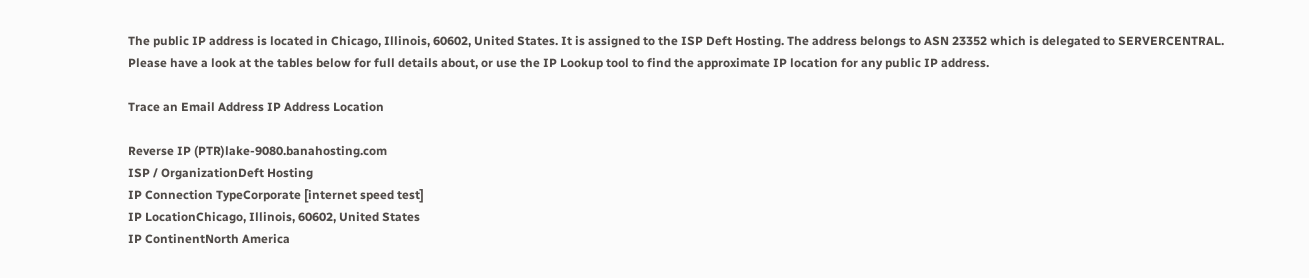The public IP address is located in Chicago, Illinois, 60602, United States. It is assigned to the ISP Deft Hosting. The address belongs to ASN 23352 which is delegated to SERVERCENTRAL.
Please have a look at the tables below for full details about, or use the IP Lookup tool to find the approximate IP location for any public IP address.

Trace an Email Address IP Address Location

Reverse IP (PTR)lake-9080.banahosting.com
ISP / OrganizationDeft Hosting
IP Connection TypeCorporate [internet speed test]
IP LocationChicago, Illinois, 60602, United States
IP ContinentNorth America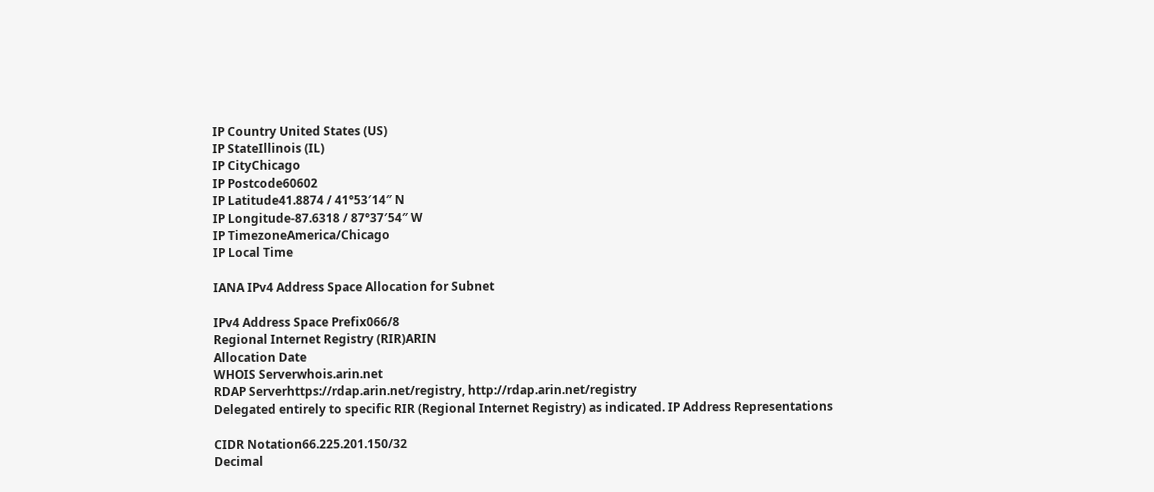IP Country United States (US)
IP StateIllinois (IL)
IP CityChicago
IP Postcode60602
IP Latitude41.8874 / 41°53′14″ N
IP Longitude-87.6318 / 87°37′54″ W
IP TimezoneAmerica/Chicago
IP Local Time

IANA IPv4 Address Space Allocation for Subnet

IPv4 Address Space Prefix066/8
Regional Internet Registry (RIR)ARIN
Allocation Date
WHOIS Serverwhois.arin.net
RDAP Serverhttps://rdap.arin.net/registry, http://rdap.arin.net/registry
Delegated entirely to specific RIR (Regional Internet Registry) as indicated. IP Address Representations

CIDR Notation66.225.201.150/32
Decimal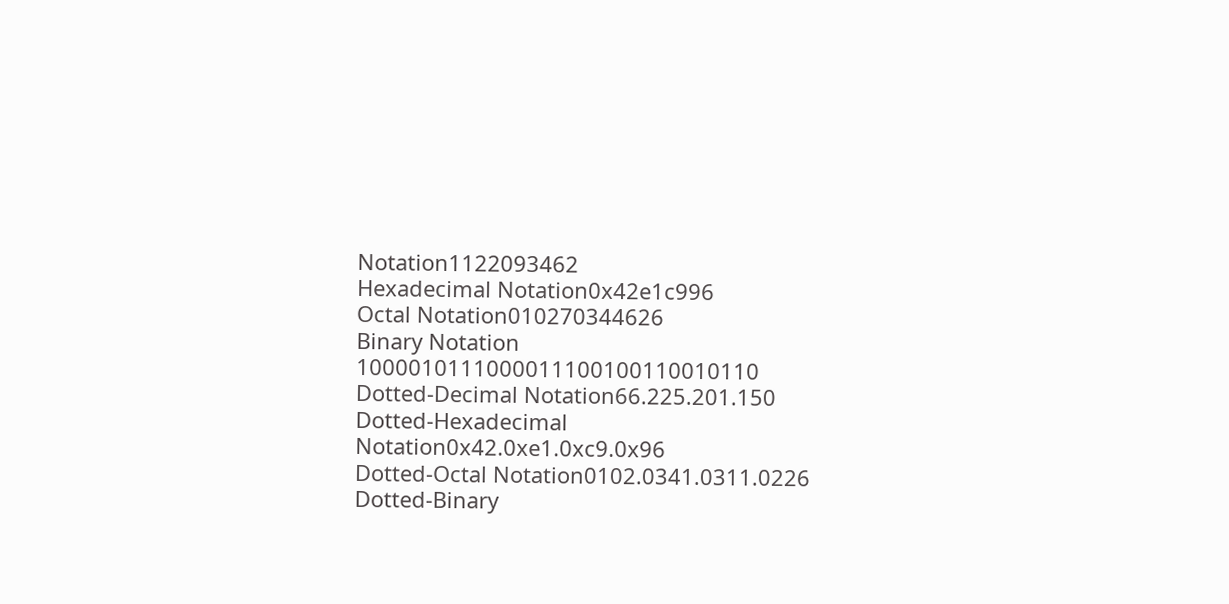Notation1122093462
Hexadecimal Notation0x42e1c996
Octal Notation010270344626
Binary Notation 1000010111000011100100110010110
Dotted-Decimal Notation66.225.201.150
Dotted-Hexadecimal Notation0x42.0xe1.0xc9.0x96
Dotted-Octal Notation0102.0341.0311.0226
Dotted-Binary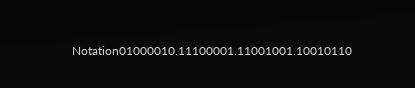Notation01000010.11100001.11001001.10010110